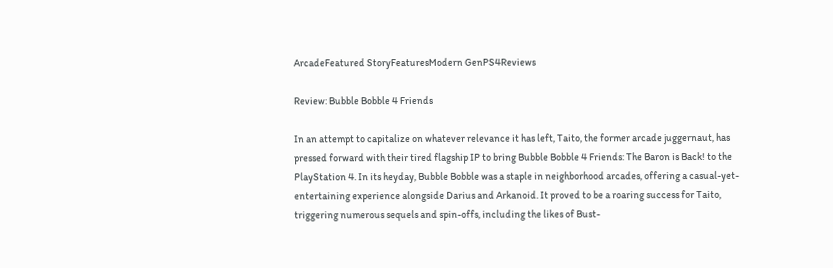ArcadeFeatured StoryFeaturesModern GenPS4Reviews

Review: Bubble Bobble 4 Friends

In an attempt to capitalize on whatever relevance it has left, Taito, the former arcade juggernaut, has pressed forward with their tired flagship IP to bring Bubble Bobble 4 Friends: The Baron is Back! to the PlayStation 4. In its heyday, Bubble Bobble was a staple in neighborhood arcades, offering a casual-yet-entertaining experience alongside Darius and Arkanoid. It proved to be a roaring success for Taito, triggering numerous sequels and spin-offs, including the likes of Bust-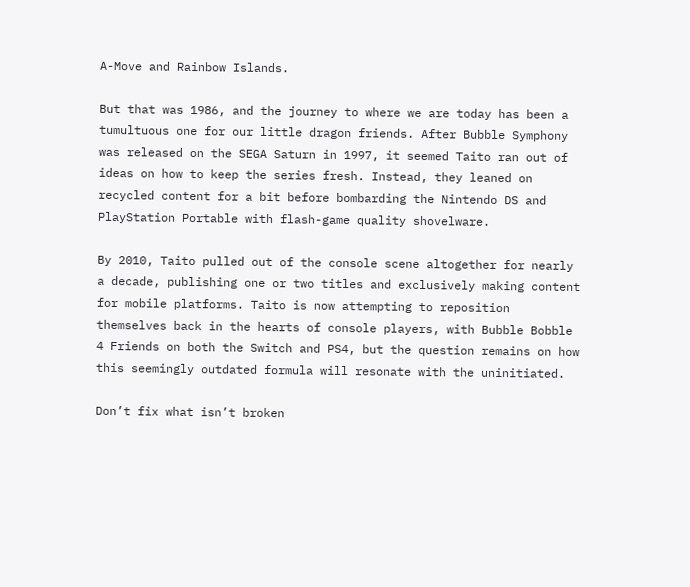A-Move and Rainbow Islands.

But that was 1986, and the journey to where we are today has been a tumultuous one for our little dragon friends. After Bubble Symphony was released on the SEGA Saturn in 1997, it seemed Taito ran out of ideas on how to keep the series fresh. Instead, they leaned on recycled content for a bit before bombarding the Nintendo DS and PlayStation Portable with flash-game quality shovelware.

By 2010, Taito pulled out of the console scene altogether for nearly a decade, publishing one or two titles and exclusively making content for mobile platforms. Taito is now attempting to reposition themselves back in the hearts of console players, with Bubble Bobble 4 Friends on both the Switch and PS4, but the question remains on how this seemingly outdated formula will resonate with the uninitiated.

Don’t fix what isn’t broken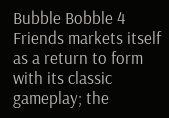Bubble Bobble 4 Friends markets itself as a return to form with its classic gameplay; the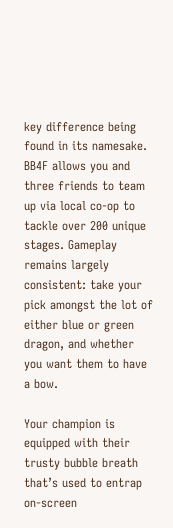key difference being found in its namesake. BB4F allows you and three friends to team up via local co-op to tackle over 200 unique stages. Gameplay remains largely consistent: take your pick amongst the lot of either blue or green dragon, and whether you want them to have a bow.

Your champion is equipped with their trusty bubble breath that’s used to entrap on-screen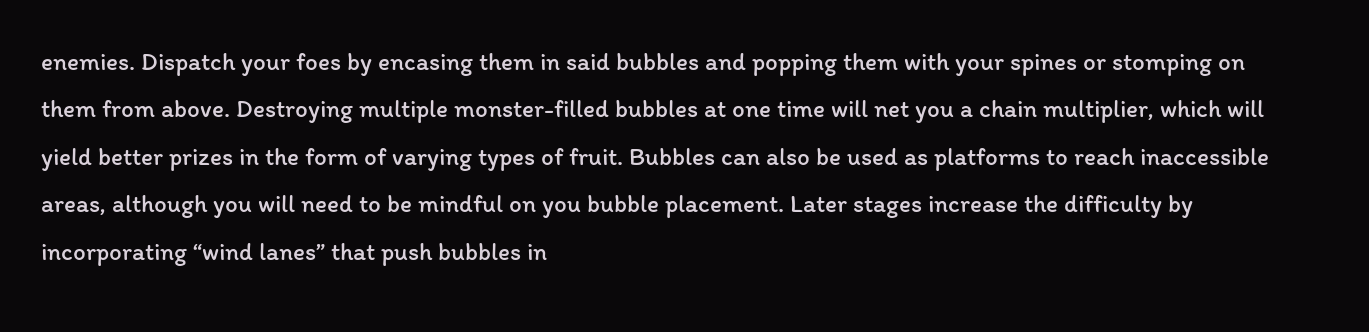enemies. Dispatch your foes by encasing them in said bubbles and popping them with your spines or stomping on them from above. Destroying multiple monster-filled bubbles at one time will net you a chain multiplier, which will yield better prizes in the form of varying types of fruit. Bubbles can also be used as platforms to reach inaccessible areas, although you will need to be mindful on you bubble placement. Later stages increase the difficulty by incorporating “wind lanes” that push bubbles in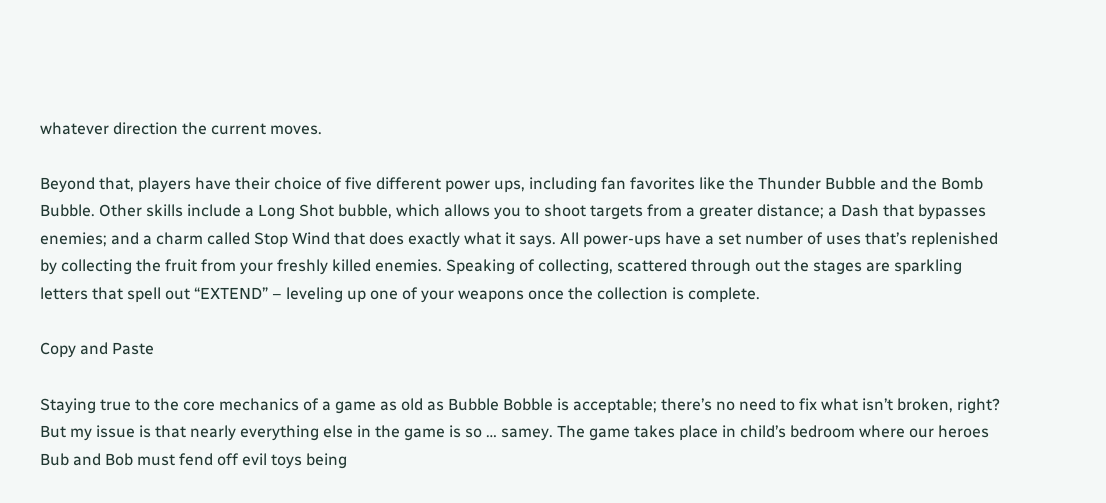whatever direction the current moves.

Beyond that, players have their choice of five different power ups, including fan favorites like the Thunder Bubble and the Bomb Bubble. Other skills include a Long Shot bubble, which allows you to shoot targets from a greater distance; a Dash that bypasses enemies; and a charm called Stop Wind that does exactly what it says. All power-ups have a set number of uses that’s replenished by collecting the fruit from your freshly killed enemies. Speaking of collecting, scattered through out the stages are sparkling letters that spell out “EXTEND” – leveling up one of your weapons once the collection is complete.

Copy and Paste

Staying true to the core mechanics of a game as old as Bubble Bobble is acceptable; there’s no need to fix what isn’t broken, right? But my issue is that nearly everything else in the game is so … samey. The game takes place in child’s bedroom where our heroes Bub and Bob must fend off evil toys being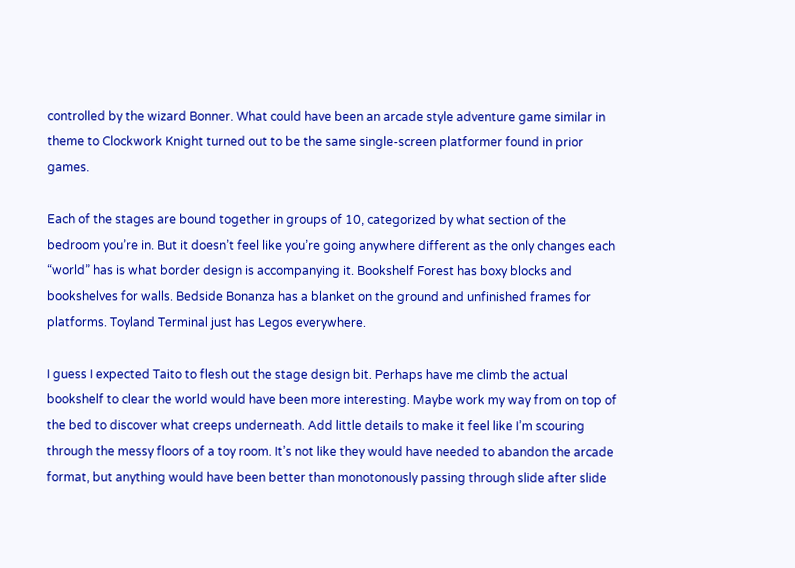controlled by the wizard Bonner. What could have been an arcade style adventure game similar in theme to Clockwork Knight turned out to be the same single-screen platformer found in prior games.

Each of the stages are bound together in groups of 10, categorized by what section of the bedroom you’re in. But it doesn’t feel like you’re going anywhere different as the only changes each “world” has is what border design is accompanying it. Bookshelf Forest has boxy blocks and bookshelves for walls. Bedside Bonanza has a blanket on the ground and unfinished frames for platforms. Toyland Terminal just has Legos everywhere.

I guess I expected Taito to flesh out the stage design bit. Perhaps have me climb the actual bookshelf to clear the world would have been more interesting. Maybe work my way from on top of the bed to discover what creeps underneath. Add little details to make it feel like I’m scouring through the messy floors of a toy room. It’s not like they would have needed to abandon the arcade format, but anything would have been better than monotonously passing through slide after slide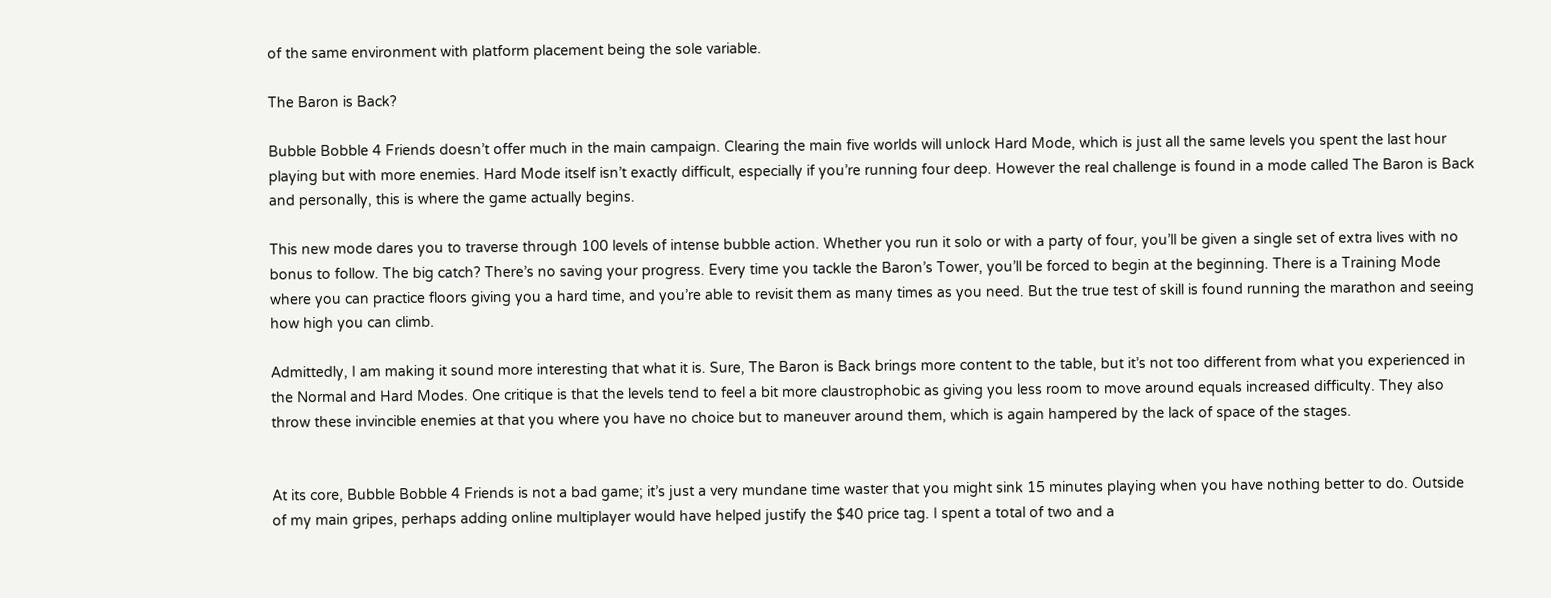of the same environment with platform placement being the sole variable.

The Baron is Back?

Bubble Bobble 4 Friends doesn’t offer much in the main campaign. Clearing the main five worlds will unlock Hard Mode, which is just all the same levels you spent the last hour playing but with more enemies. Hard Mode itself isn’t exactly difficult, especially if you’re running four deep. However the real challenge is found in a mode called The Baron is Back and personally, this is where the game actually begins.

This new mode dares you to traverse through 100 levels of intense bubble action. Whether you run it solo or with a party of four, you’ll be given a single set of extra lives with no bonus to follow. The big catch? There’s no saving your progress. Every time you tackle the Baron’s Tower, you’ll be forced to begin at the beginning. There is a Training Mode where you can practice floors giving you a hard time, and you’re able to revisit them as many times as you need. But the true test of skill is found running the marathon and seeing how high you can climb.

Admittedly, I am making it sound more interesting that what it is. Sure, The Baron is Back brings more content to the table, but it’s not too different from what you experienced in the Normal and Hard Modes. One critique is that the levels tend to feel a bit more claustrophobic as giving you less room to move around equals increased difficulty. They also throw these invincible enemies at that you where you have no choice but to maneuver around them, which is again hampered by the lack of space of the stages.


At its core, Bubble Bobble 4 Friends is not a bad game; it’s just a very mundane time waster that you might sink 15 minutes playing when you have nothing better to do. Outside of my main gripes, perhaps adding online multiplayer would have helped justify the $40 price tag. I spent a total of two and a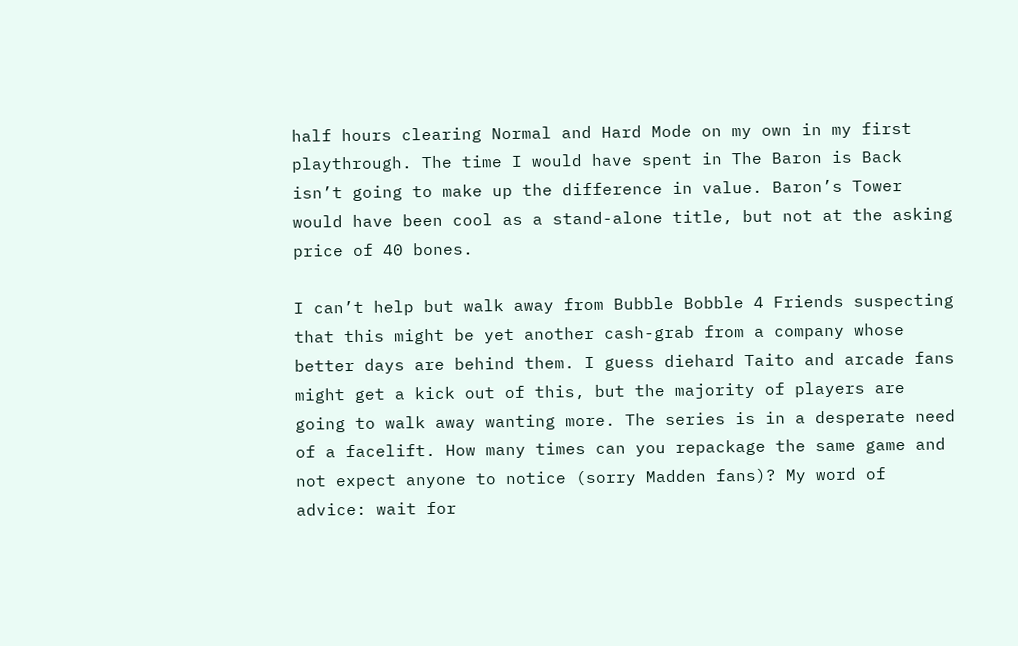half hours clearing Normal and Hard Mode on my own in my first playthrough. The time I would have spent in The Baron is Back isn’t going to make up the difference in value. Baron’s Tower would have been cool as a stand-alone title, but not at the asking price of 40 bones.

I can’t help but walk away from Bubble Bobble 4 Friends suspecting that this might be yet another cash-grab from a company whose better days are behind them. I guess diehard Taito and arcade fans might get a kick out of this, but the majority of players are going to walk away wanting more. The series is in a desperate need of a facelift. How many times can you repackage the same game and not expect anyone to notice (sorry Madden fans)? My word of advice: wait for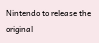Nintendo to release the original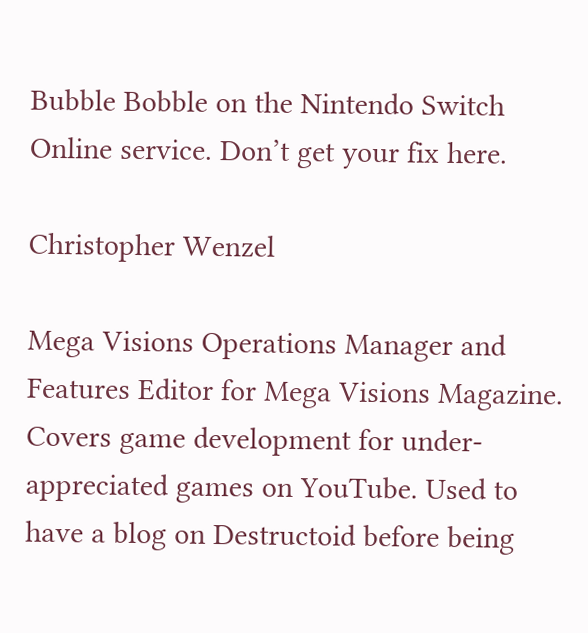Bubble Bobble on the Nintendo Switch Online service. Don’t get your fix here.

Christopher Wenzel

Mega Visions Operations Manager and Features Editor for Mega Visions Magazine. Covers game development for under-appreciated games on YouTube. Used to have a blog on Destructoid before being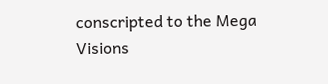conscripted to the Mega Visions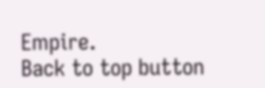Empire.
Back to top button